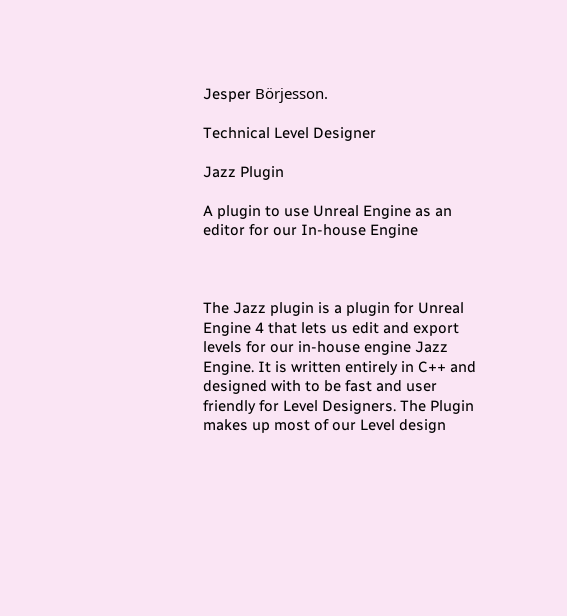Jesper Börjesson.

Technical Level Designer

Jazz Plugin

A plugin to use Unreal Engine as an editor for our In-house Engine



The Jazz plugin is a plugin for Unreal Engine 4 that lets us edit and export levels for our in-house engine Jazz Engine. It is written entirely in C++ and designed with to be fast and user friendly for Level Designers. The Plugin makes up most of our Level design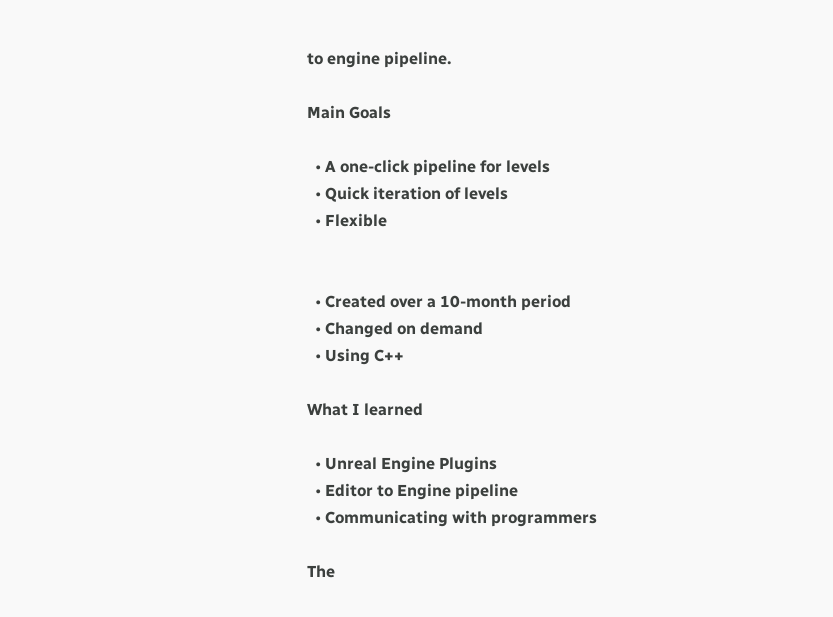to engine pipeline.

Main Goals

  • A one-click pipeline for levels
  • Quick iteration of levels
  • Flexible


  • Created over a 10-month period
  • Changed on demand
  • Using C++

What I learned

  • Unreal Engine Plugins
  • Editor to Engine pipeline
  • Communicating with programmers

The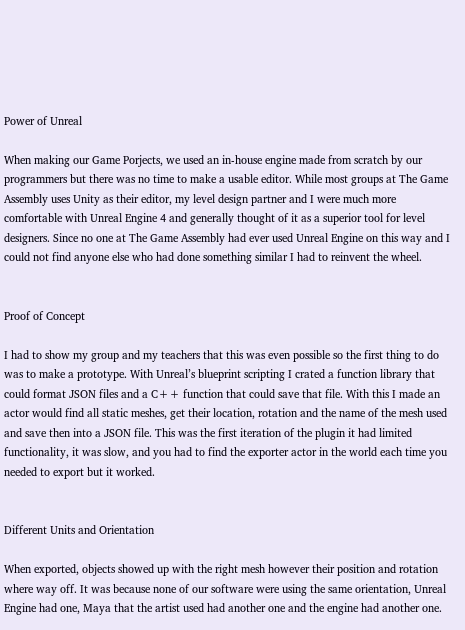Power of Unreal

When making our Game Porjects, we used an in-house engine made from scratch by our programmers but there was no time to make a usable editor. While most groups at The Game Assembly uses Unity as their editor, my level design partner and I were much more comfortable with Unreal Engine 4 and generally thought of it as a superior tool for level designers. Since no one at The Game Assembly had ever used Unreal Engine on this way and I could not find anyone else who had done something similar I had to reinvent the wheel.


Proof of Concept

I had to show my group and my teachers that this was even possible so the first thing to do was to make a prototype. With Unreal’s blueprint scripting I crated a function library that could format JSON files and a C++ function that could save that file. With this I made an actor would find all static meshes, get their location, rotation and the name of the mesh used and save then into a JSON file. This was the first iteration of the plugin it had limited functionality, it was slow, and you had to find the exporter actor in the world each time you needed to export but it worked.


Different Units and Orientation

When exported, objects showed up with the right mesh however their position and rotation where way off. It was because none of our software were using the same orientation, Unreal Engine had one, Maya that the artist used had another one and the engine had another one.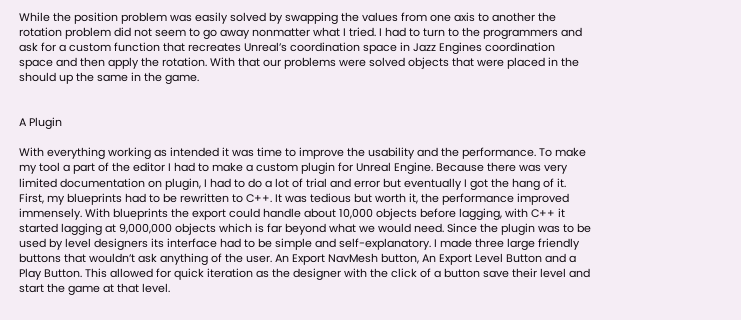While the position problem was easily solved by swapping the values from one axis to another the rotation problem did not seem to go away nonmatter what I tried. I had to turn to the programmers and ask for a custom function that recreates Unreal’s coordination space in Jazz Engines coordination space and then apply the rotation. With that our problems were solved objects that were placed in the should up the same in the game.


A Plugin

With everything working as intended it was time to improve the usability and the performance. To make my tool a part of the editor I had to make a custom plugin for Unreal Engine. Because there was very limited documentation on plugin, I had to do a lot of trial and error but eventually I got the hang of it. First, my blueprints had to be rewritten to C++. It was tedious but worth it, the performance improved immensely. With blueprints the export could handle about 10,000 objects before lagging, with C++ it started lagging at 9,000,000 objects which is far beyond what we would need. Since the plugin was to be used by level designers its interface had to be simple and self-explanatory. I made three large friendly buttons that wouldn’t ask anything of the user. An Export NavMesh button, An Export Level Button and a Play Button. This allowed for quick iteration as the designer with the click of a button save their level and start the game at that level.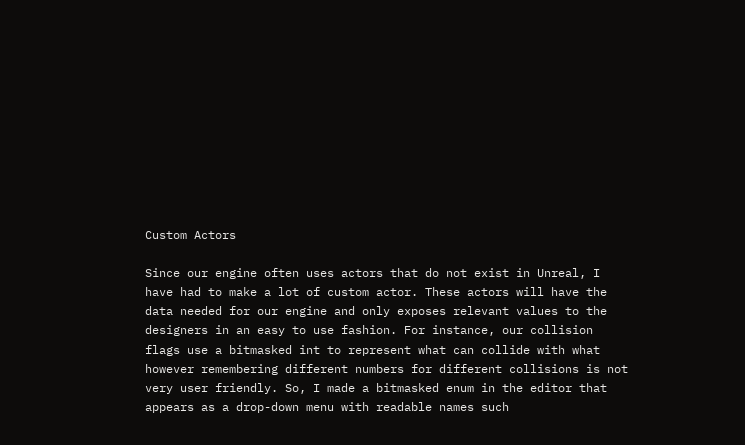Custom Actors

Since our engine often uses actors that do not exist in Unreal, I have had to make a lot of custom actor. These actors will have the data needed for our engine and only exposes relevant values to the designers in an easy to use fashion. For instance, our collision flags use a bitmasked int to represent what can collide with what however remembering different numbers for different collisions is not very user friendly. So, I made a bitmasked enum in the editor that appears as a drop-down menu with readable names such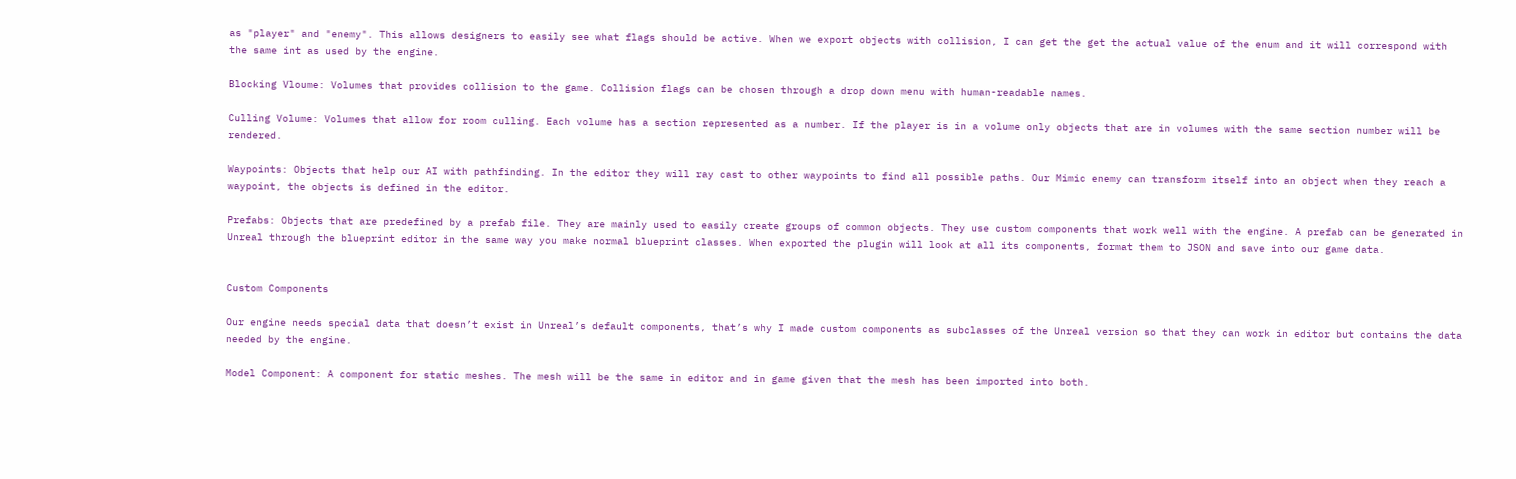as "player" and "enemy". This allows designers to easily see what flags should be active. When we export objects with collision, I can get the get the actual value of the enum and it will correspond with the same int as used by the engine.

Blocking Vloume: Volumes that provides collision to the game. Collision flags can be chosen through a drop down menu with human-readable names.

Culling Volume: Volumes that allow for room culling. Each volume has a section represented as a number. If the player is in a volume only objects that are in volumes with the same section number will be rendered.

Waypoints: Objects that help our AI with pathfinding. In the editor they will ray cast to other waypoints to find all possible paths. Our Mimic enemy can transform itself into an object when they reach a waypoint, the objects is defined in the editor.

Prefabs: Objects that are predefined by a prefab file. They are mainly used to easily create groups of common objects. They use custom components that work well with the engine. A prefab can be generated in Unreal through the blueprint editor in the same way you make normal blueprint classes. When exported the plugin will look at all its components, format them to JSON and save into our game data.


Custom Components

Our engine needs special data that doesn’t exist in Unreal’s default components, that’s why I made custom components as subclasses of the Unreal version so that they can work in editor but contains the data needed by the engine.

Model Component: A component for static meshes. The mesh will be the same in editor and in game given that the mesh has been imported into both.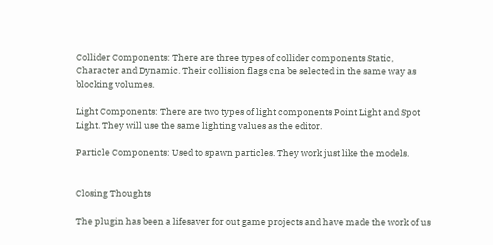Collider Components: There are three types of collider components Static, Character and Dynamic. Their collision flags cna be selected in the same way as blocking volumes.

Light Components: There are two types of light components Point Light and Spot Light. They will use the same lighting values as the editor.

Particle Components: Used to spawn particles. They work just like the models.


Closing Thoughts

The plugin has been a lifesaver for out game projects and have made the work of us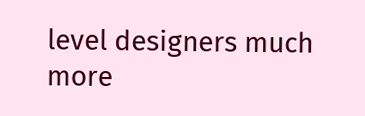level designers much more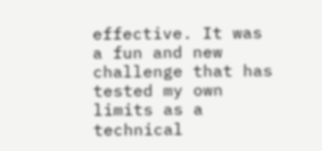effective. It was a fun and new challenge that has tested my own limits as a technical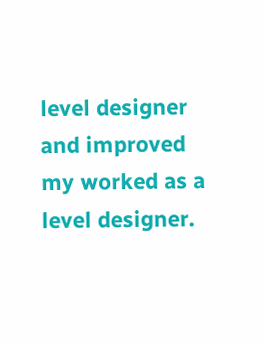level designer and improved my worked as a level designer.